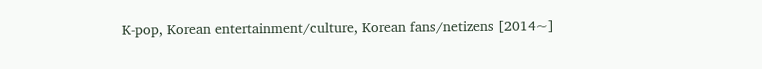K-pop, Korean entertainment/culture, Korean fans/netizens [2014~]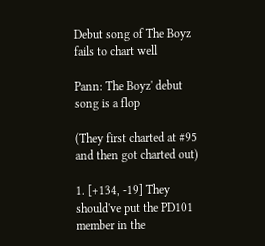Debut song of The Boyz fails to chart well

Pann: The Boyz' debut song is a flop

(They first charted at #95 and then got charted out)

1. [+134, -19] They should've put the PD101 member in the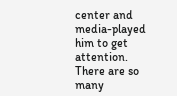center and media-played him to get attention. There are so many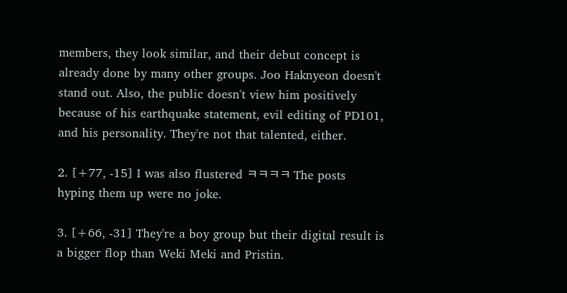members, they look similar, and their debut concept is already done by many other groups. Joo Haknyeon doesn't stand out. Also, the public doesn't view him positively because of his earthquake statement, evil editing of PD101, and his personality. They're not that talented, either.

2. [+77, -15] I was also flustered ㅋㅋㅋㅋ The posts hyping them up were no joke.

3. [+66, -31] They're a boy group but their digital result is a bigger flop than Weki Meki and Pristin.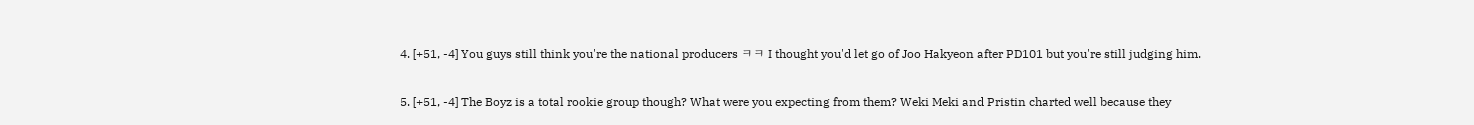4. [+51, -4] You guys still think you're the national producers ㅋㅋ I thought you'd let go of Joo Hakyeon after PD101 but you're still judging him.

5. [+51, -4] The Boyz is a total rookie group though? What were you expecting from them? Weki Meki and Pristin charted well because they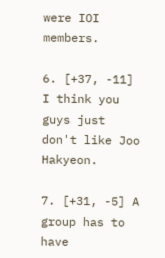were IOI members.

6. [+37, -11] I think you guys just don't like Joo Hakyeon.

7. [+31, -5] A group has to have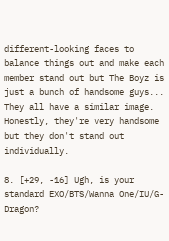different-looking faces to balance things out and make each member stand out but The Boyz is just a bunch of handsome guys... They all have a similar image. Honestly, they're very handsome but they don't stand out individually.

8. [+29, -16] Ugh, is your standard EXO/BTS/Wanna One/IU/G-Dragon?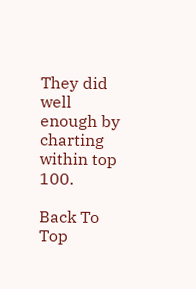They did well enough by charting within top 100.

Back To Top